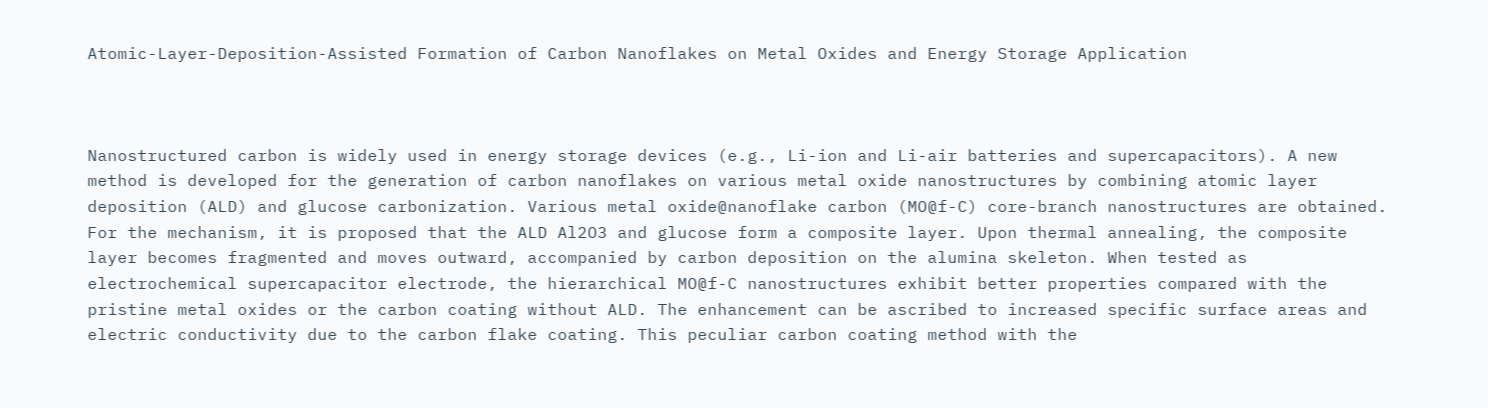Atomic-Layer-Deposition-Assisted Formation of Carbon Nanoflakes on Metal Oxides and Energy Storage Application



Nanostructured carbon is widely used in energy storage devices (e.g., Li-ion and Li-air batteries and supercapacitors). A new method is developed for the generation of carbon nanoflakes on various metal oxide nanostructures by combining atomic layer deposition (ALD) and glucose carbonization. Various metal oxide@nanoflake carbon (MO@f-C) core-branch nanostructures are obtained. For the mechanism, it is proposed that the ALD Al2O3 and glucose form a composite layer. Upon thermal annealing, the composite layer becomes fragmented and moves outward, accompanied by carbon deposition on the alumina skeleton. When tested as electrochemical supercapacitor electrode, the hierarchical MO@f-C nanostructures exhibit better properties compared with the pristine metal oxides or the carbon coating without ALD. The enhancement can be ascribed to increased specific surface areas and electric conductivity due to the carbon flake coating. This peculiar carbon coating method with the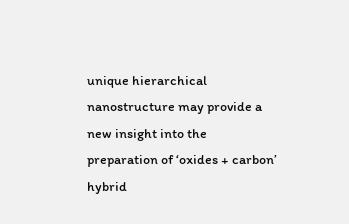unique hierarchical nanostructure may provide a new insight into the preparation of ‘oxides + carbon’ hybrid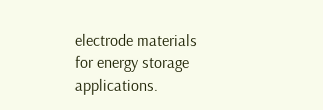electrode materials for energy storage applications.